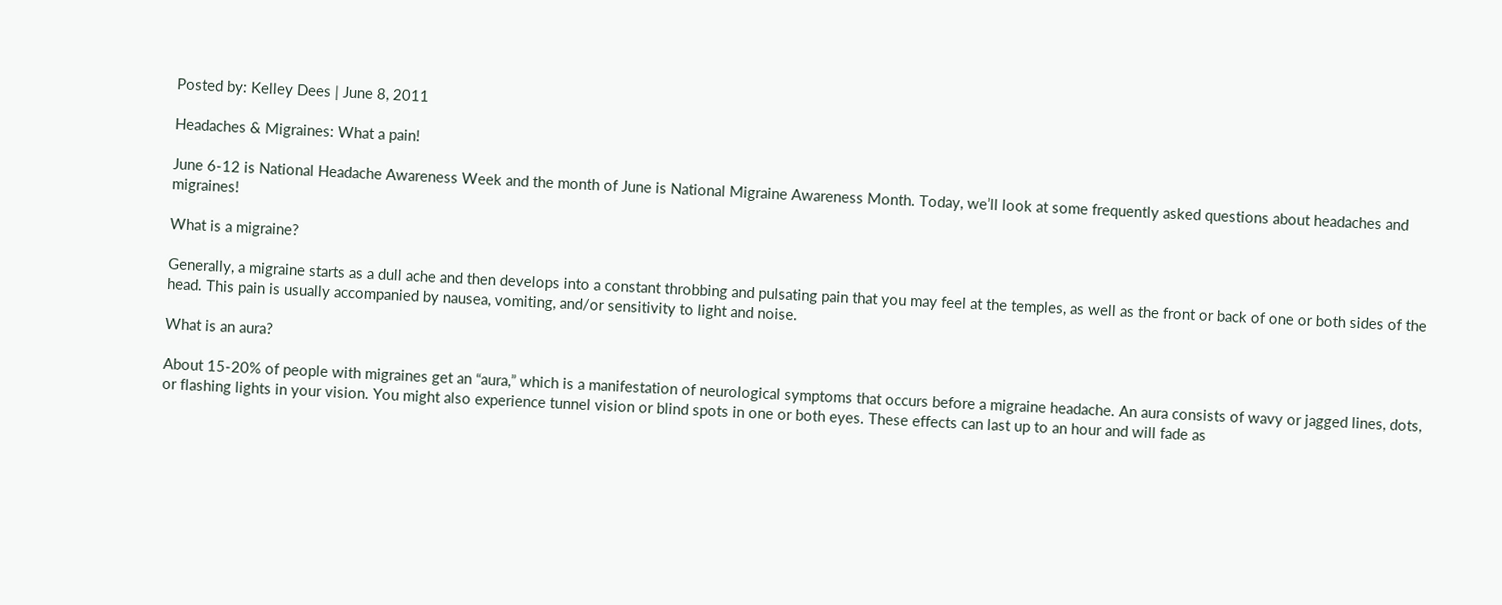Posted by: Kelley Dees | June 8, 2011

Headaches & Migraines: What a pain!

June 6-12 is National Headache Awareness Week and the month of June is National Migraine Awareness Month. Today, we’ll look at some frequently asked questions about headaches and migraines!

What is a migraine?

Generally, a migraine starts as a dull ache and then develops into a constant throbbing and pulsating pain that you may feel at the temples, as well as the front or back of one or both sides of the head. This pain is usually accompanied by nausea, vomiting, and/or sensitivity to light and noise.

What is an aura?

About 15-20% of people with migraines get an “aura,” which is a manifestation of neurological symptoms that occurs before a migraine headache. An aura consists of wavy or jagged lines, dots, or flashing lights in your vision. You might also experience tunnel vision or blind spots in one or both eyes. These effects can last up to an hour and will fade as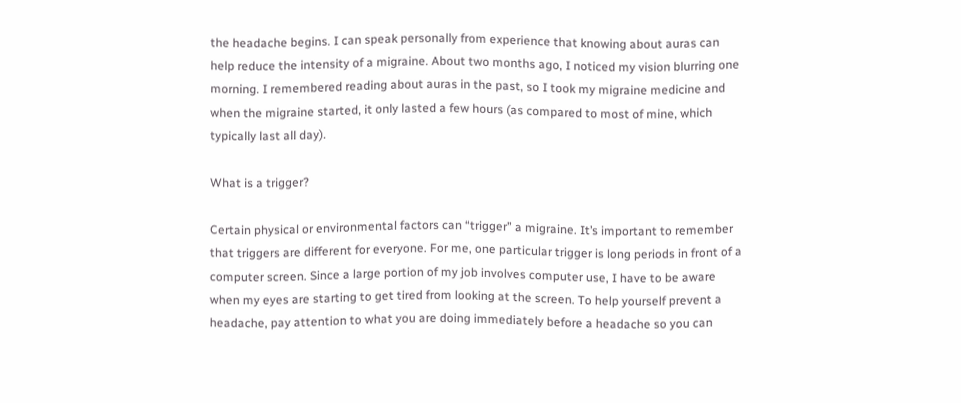the headache begins. I can speak personally from experience that knowing about auras can help reduce the intensity of a migraine. About two months ago, I noticed my vision blurring one morning. I remembered reading about auras in the past, so I took my migraine medicine and when the migraine started, it only lasted a few hours (as compared to most of mine, which typically last all day).

What is a trigger?

Certain physical or environmental factors can “trigger” a migraine. It’s important to remember that triggers are different for everyone. For me, one particular trigger is long periods in front of a computer screen. Since a large portion of my job involves computer use, I have to be aware when my eyes are starting to get tired from looking at the screen. To help yourself prevent a headache, pay attention to what you are doing immediately before a headache so you can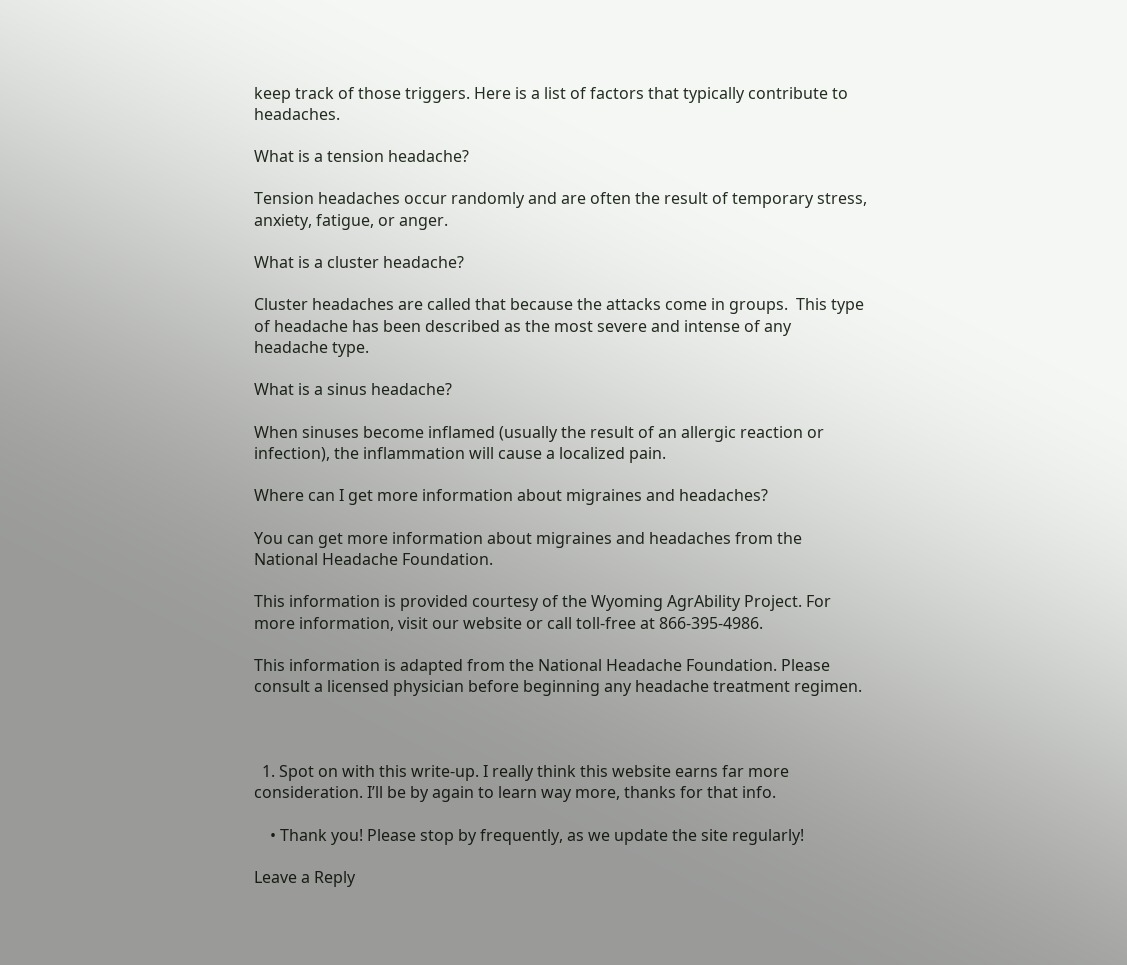keep track of those triggers. Here is a list of factors that typically contribute to headaches.

What is a tension headache?

Tension headaches occur randomly and are often the result of temporary stress, anxiety, fatigue, or anger.

What is a cluster headache?

Cluster headaches are called that because the attacks come in groups.  This type of headache has been described as the most severe and intense of any headache type.

What is a sinus headache?

When sinuses become inflamed (usually the result of an allergic reaction or infection), the inflammation will cause a localized pain.

Where can I get more information about migraines and headaches?

You can get more information about migraines and headaches from the National Headache Foundation.

This information is provided courtesy of the Wyoming AgrAbility Project. For more information, visit our website or call toll-free at 866-395-4986.

This information is adapted from the National Headache Foundation. Please consult a licensed physician before beginning any headache treatment regimen.



  1. Spot on with this write-up. I really think this website earns far more consideration. I’ll be by again to learn way more, thanks for that info.

    • Thank you! Please stop by frequently, as we update the site regularly!

Leave a Reply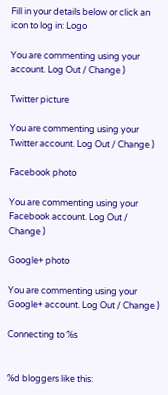Fill in your details below or click an icon to log in: Logo

You are commenting using your account. Log Out / Change )

Twitter picture

You are commenting using your Twitter account. Log Out / Change )

Facebook photo

You are commenting using your Facebook account. Log Out / Change )

Google+ photo

You are commenting using your Google+ account. Log Out / Change )

Connecting to %s


%d bloggers like this: